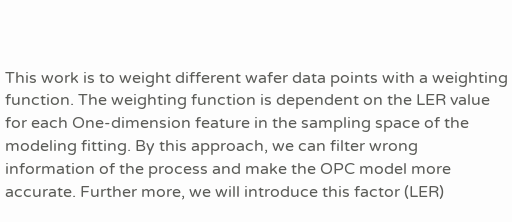This work is to weight different wafer data points with a weighting function. The weighting function is dependent on the LER value for each One-dimension feature in the sampling space of the modeling fitting. By this approach, we can filter wrong information of the process and make the OPC model more accurate. Further more, we will introduce this factor (LER)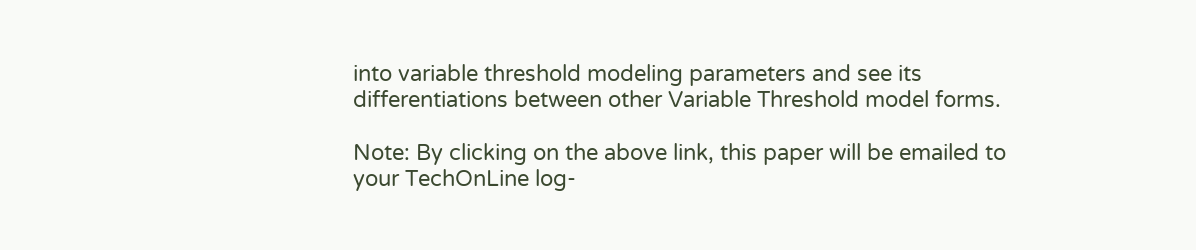into variable threshold modeling parameters and see its differentiations between other Variable Threshold model forms.

Note: By clicking on the above link, this paper will be emailed to your TechOnLine log-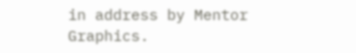in address by Mentor Graphics.